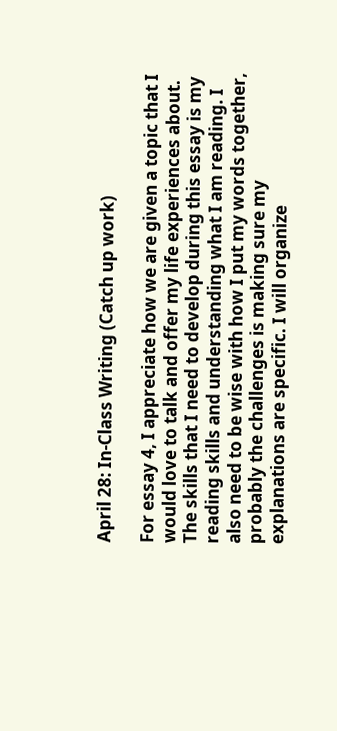April 28: In-Class Writing (Catch up work)

For essay 4, I appreciate how we are given a topic that I would love to talk and offer my life experiences about. The skills that I need to develop during this essay is my reading skills and understanding what I am reading. I also need to be wise with how I put my words together, probably the challenges is making sure my explanations are specific. I will organize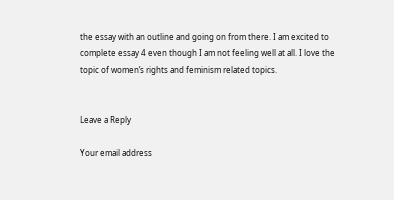the essay with an outline and going on from there. I am excited to complete essay 4 even though I am not feeling well at all. I love the topic of women’s rights and feminism related topics.


Leave a Reply

Your email address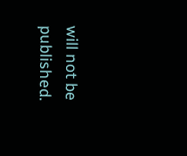will not be published.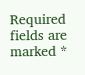Required fields are marked *